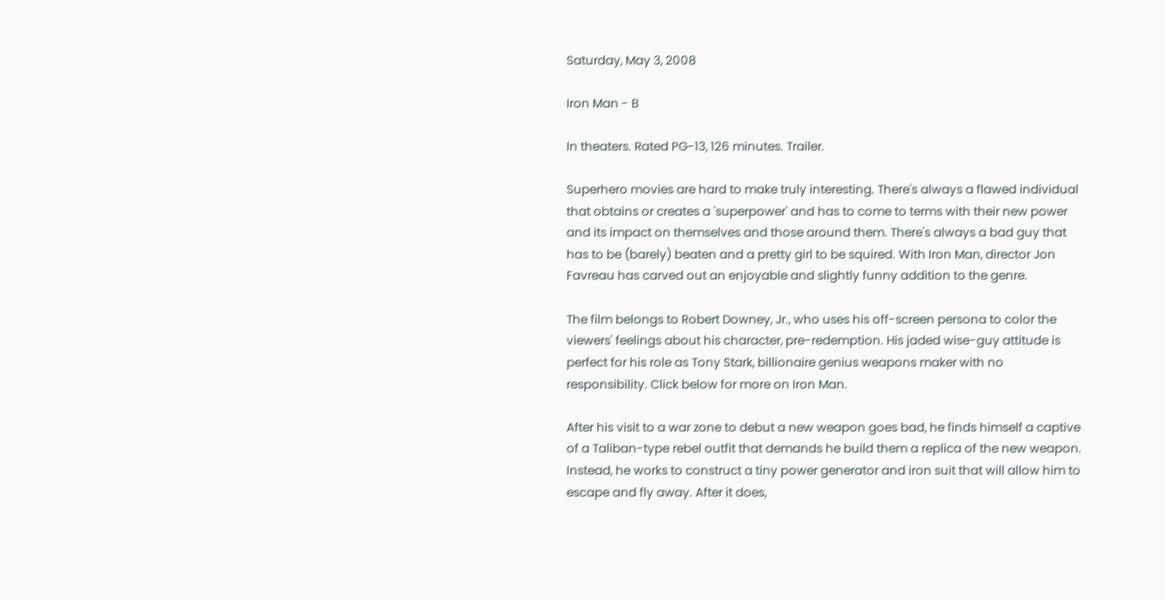Saturday, May 3, 2008

Iron Man - B

In theaters. Rated PG-13, 126 minutes. Trailer.

Superhero movies are hard to make truly interesting. There's always a flawed individual that obtains or creates a 'superpower' and has to come to terms with their new power and its impact on themselves and those around them. There's always a bad guy that has to be (barely) beaten and a pretty girl to be squired. With Iron Man, director Jon Favreau has carved out an enjoyable and slightly funny addition to the genre.

The film belongs to Robert Downey, Jr., who uses his off-screen persona to color the viewers' feelings about his character, pre-redemption. His jaded wise-guy attitude is perfect for his role as Tony Stark, billionaire genius weapons maker with no responsibility. Click below for more on Iron Man.

After his visit to a war zone to debut a new weapon goes bad, he finds himself a captive of a Taliban-type rebel outfit that demands he build them a replica of the new weapon. Instead, he works to construct a tiny power generator and iron suit that will allow him to escape and fly away. After it does,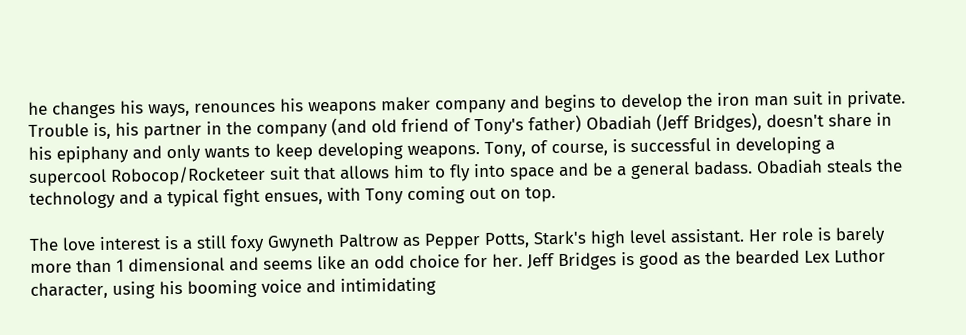he changes his ways, renounces his weapons maker company and begins to develop the iron man suit in private. Trouble is, his partner in the company (and old friend of Tony's father) Obadiah (Jeff Bridges), doesn't share in his epiphany and only wants to keep developing weapons. Tony, of course, is successful in developing a supercool Robocop/Rocketeer suit that allows him to fly into space and be a general badass. Obadiah steals the technology and a typical fight ensues, with Tony coming out on top.

The love interest is a still foxy Gwyneth Paltrow as Pepper Potts, Stark's high level assistant. Her role is barely more than 1 dimensional and seems like an odd choice for her. Jeff Bridges is good as the bearded Lex Luthor character, using his booming voice and intimidating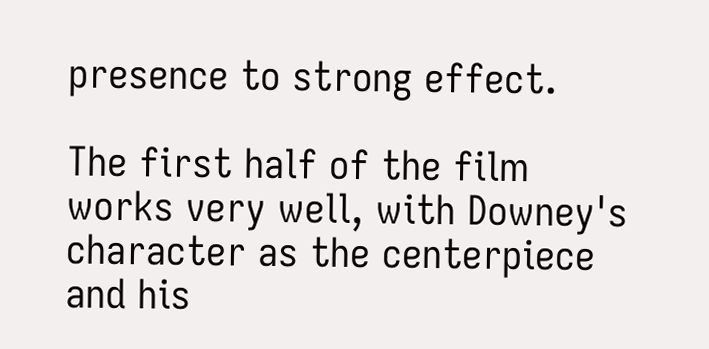presence to strong effect.

The first half of the film works very well, with Downey's character as the centerpiece and his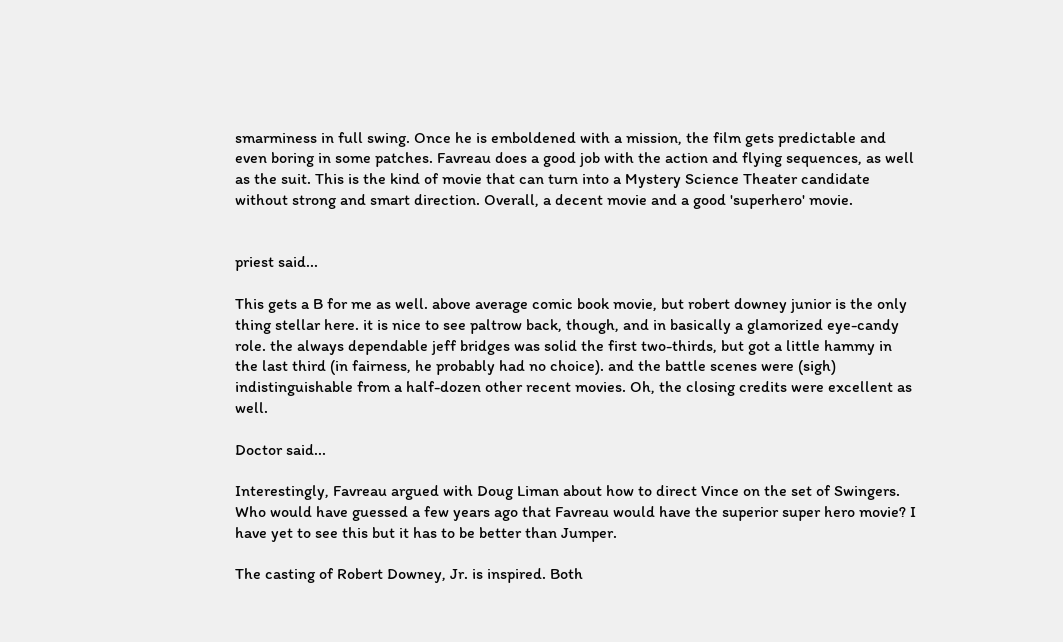smarminess in full swing. Once he is emboldened with a mission, the film gets predictable and even boring in some patches. Favreau does a good job with the action and flying sequences, as well as the suit. This is the kind of movie that can turn into a Mystery Science Theater candidate without strong and smart direction. Overall, a decent movie and a good 'superhero' movie.


priest said...

This gets a B for me as well. above average comic book movie, but robert downey junior is the only thing stellar here. it is nice to see paltrow back, though, and in basically a glamorized eye-candy role. the always dependable jeff bridges was solid the first two-thirds, but got a little hammy in the last third (in fairness, he probably had no choice). and the battle scenes were (sigh) indistinguishable from a half-dozen other recent movies. Oh, the closing credits were excellent as well.

Doctor said...

Interestingly, Favreau argued with Doug Liman about how to direct Vince on the set of Swingers. Who would have guessed a few years ago that Favreau would have the superior super hero movie? I have yet to see this but it has to be better than Jumper.

The casting of Robert Downey, Jr. is inspired. Both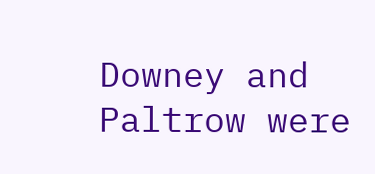Downey and Paltrow were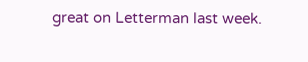great on Letterman last week.